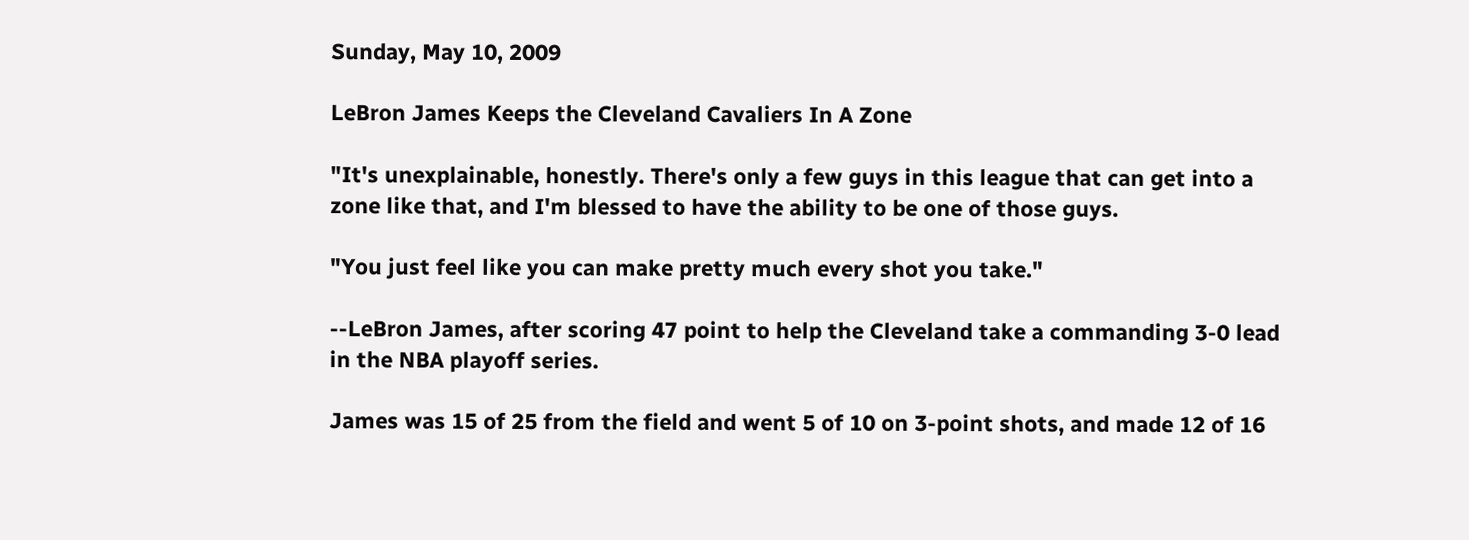Sunday, May 10, 2009

LeBron James Keeps the Cleveland Cavaliers In A Zone

"It's unexplainable, honestly. There's only a few guys in this league that can get into a zone like that, and I'm blessed to have the ability to be one of those guys.

"You just feel like you can make pretty much every shot you take."

--LeBron James, after scoring 47 point to help the Cleveland take a commanding 3-0 lead in the NBA playoff series.

James was 15 of 25 from the field and went 5 of 10 on 3-point shots, and made 12 of 16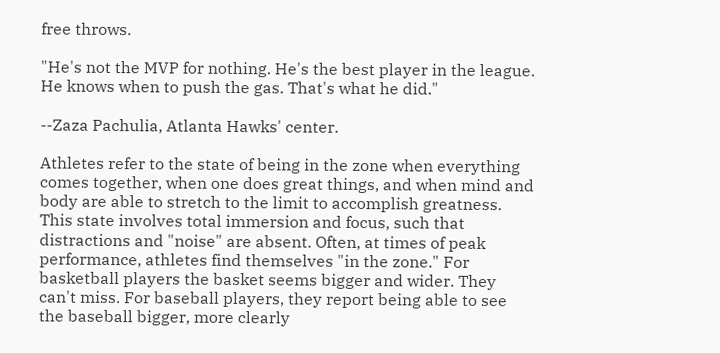free throws.

"He's not the MVP for nothing. He's the best player in the league. He knows when to push the gas. That's what he did."

--Zaza Pachulia, Atlanta Hawks' center.

Athletes refer to the state of being in the zone when everything comes together, when one does great things, and when mind and body are able to stretch to the limit to accomplish greatness. This state involves total immersion and focus, such that distractions and "noise" are absent. Often, at times of peak performance, athletes find themselves "in the zone." For basketball players the basket seems bigger and wider. They can't miss. For baseball players, they report being able to see the baseball bigger, more clearly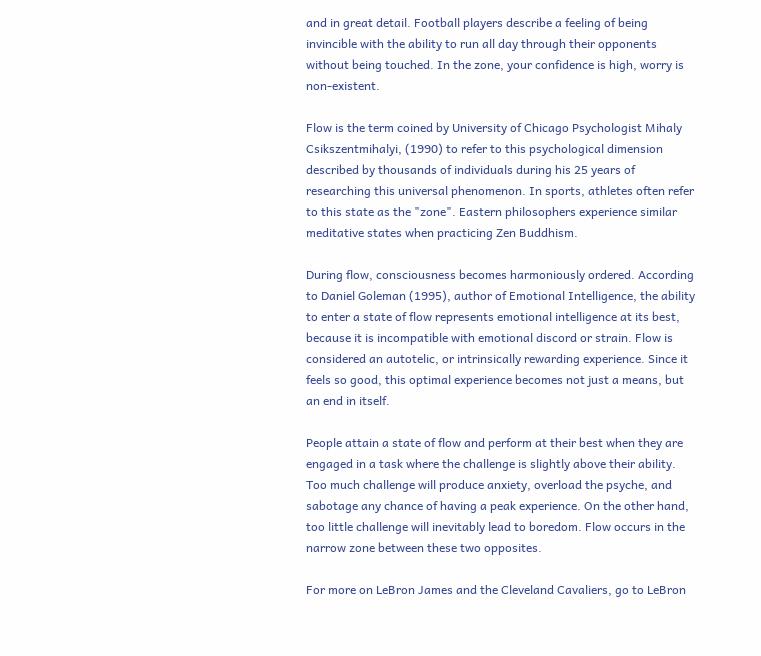and in great detail. Football players describe a feeling of being invincible with the ability to run all day through their opponents without being touched. In the zone, your confidence is high, worry is non-existent.

Flow is the term coined by University of Chicago Psychologist Mihaly Csikszentmihalyi, (1990) to refer to this psychological dimension described by thousands of individuals during his 25 years of researching this universal phenomenon. In sports, athletes often refer to this state as the "zone". Eastern philosophers experience similar meditative states when practicing Zen Buddhism.

During flow, consciousness becomes harmoniously ordered. According to Daniel Goleman (1995), author of Emotional Intelligence, the ability to enter a state of flow represents emotional intelligence at its best, because it is incompatible with emotional discord or strain. Flow is considered an autotelic, or intrinsically rewarding experience. Since it feels so good, this optimal experience becomes not just a means, but an end in itself.

People attain a state of flow and perform at their best when they are engaged in a task where the challenge is slightly above their ability. Too much challenge will produce anxiety, overload the psyche, and sabotage any chance of having a peak experience. On the other hand, too little challenge will inevitably lead to boredom. Flow occurs in the narrow zone between these two opposites.

For more on LeBron James and the Cleveland Cavaliers, go to LeBron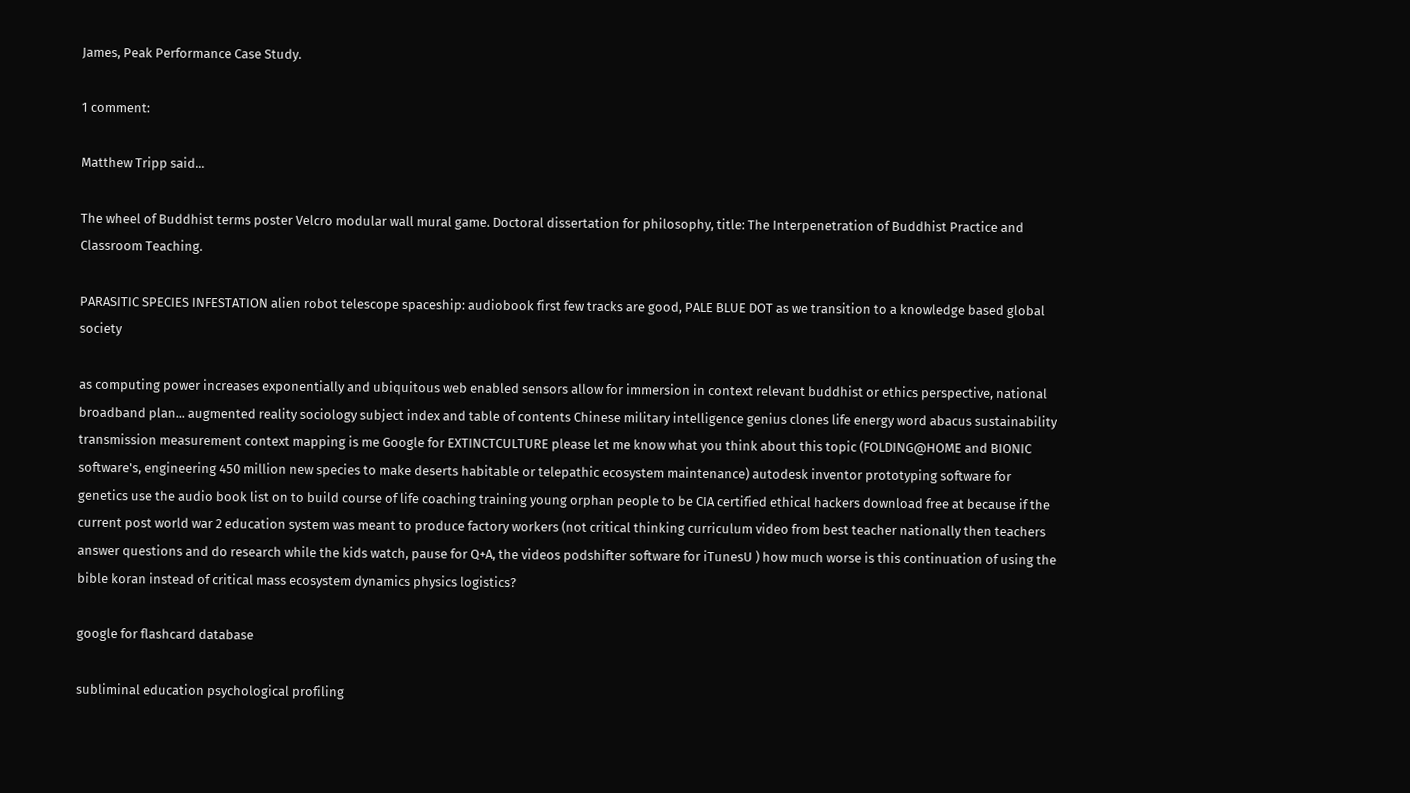James, Peak Performance Case Study.

1 comment:

Matthew Tripp said...

The wheel of Buddhist terms poster Velcro modular wall mural game. Doctoral dissertation for philosophy, title: The Interpenetration of Buddhist Practice and Classroom Teaching.

PARASITIC SPECIES INFESTATION alien robot telescope spaceship: audiobook first few tracks are good, PALE BLUE DOT as we transition to a knowledge based global society

as computing power increases exponentially and ubiquitous web enabled sensors allow for immersion in context relevant buddhist or ethics perspective, national broadband plan... augmented reality sociology subject index and table of contents Chinese military intelligence genius clones life energy word abacus sustainability transmission measurement context mapping is me Google for EXTINCTCULTURE please let me know what you think about this topic (FOLDING@HOME and BIONIC software's, engineering 450 million new species to make deserts habitable or telepathic ecosystem maintenance) autodesk inventor prototyping software for genetics use the audio book list on to build course of life coaching training young orphan people to be CIA certified ethical hackers download free at because if the current post world war 2 education system was meant to produce factory workers (not critical thinking curriculum video from best teacher nationally then teachers answer questions and do research while the kids watch, pause for Q+A, the videos podshifter software for iTunesU ) how much worse is this continuation of using the bible koran instead of critical mass ecosystem dynamics physics logistics?

google for flashcard database

subliminal education psychological profiling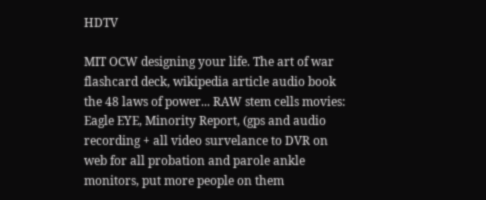HDTV

MIT OCW designing your life. The art of war flashcard deck, wikipedia article audio book the 48 laws of power... RAW stem cells movies: Eagle EYE, Minority Report, (gps and audio recording + all video survelance to DVR on web for all probation and parole ankle monitors, put more people on them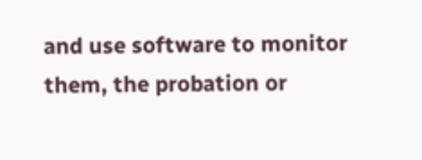and use software to monitor them, the probation or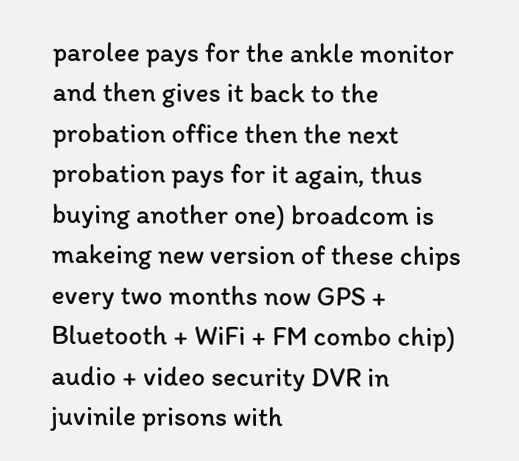parolee pays for the ankle monitor and then gives it back to the probation office then the next probation pays for it again, thus buying another one) broadcom is makeing new version of these chips every two months now GPS + Bluetooth + WiFi + FM combo chip)
audio + video security DVR in juvinile prisons with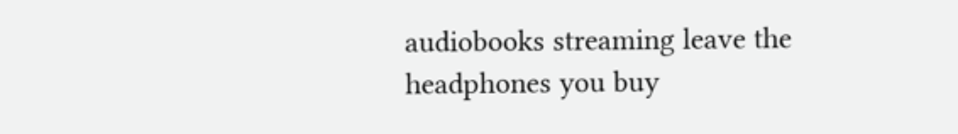audiobooks streaming leave the headphones you buy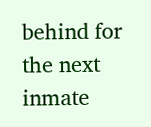behind for the next inmate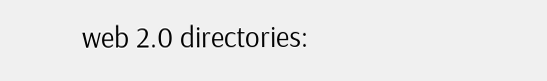web 2.0 directories: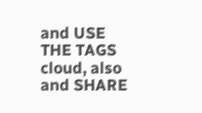and USE THE TAGS cloud, also and SHARE